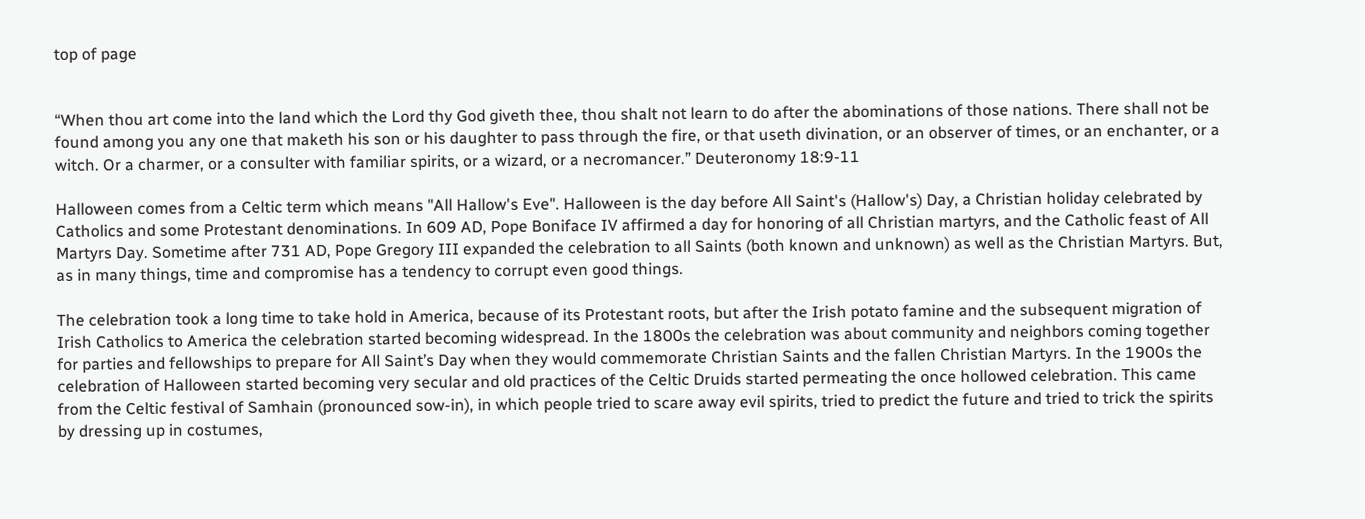top of page


“When thou art come into the land which the Lord thy God giveth thee, thou shalt not learn to do after the abominations of those nations. There shall not be found among you any one that maketh his son or his daughter to pass through the fire, or that useth divination, or an observer of times, or an enchanter, or a witch. Or a charmer, or a consulter with familiar spirits, or a wizard, or a necromancer.” Deuteronomy 18:9-11

Halloween comes from a Celtic term which means "All Hallow's Eve". Halloween is the day before All Saint's (Hallow's) Day, a Christian holiday celebrated by Catholics and some Protestant denominations. In 609 AD, Pope Boniface IV affirmed a day for honoring of all Christian martyrs, and the Catholic feast of All Martyrs Day. Sometime after 731 AD, Pope Gregory III expanded the celebration to all Saints (both known and unknown) as well as the Christian Martyrs. But, as in many things, time and compromise has a tendency to corrupt even good things.

The celebration took a long time to take hold in America, because of its Protestant roots, but after the Irish potato famine and the subsequent migration of Irish Catholics to America the celebration started becoming widespread. In the 1800s the celebration was about community and neighbors coming together for parties and fellowships to prepare for All Saint’s Day when they would commemorate Christian Saints and the fallen Christian Martyrs. In the 1900s the celebration of Halloween started becoming very secular and old practices of the Celtic Druids started permeating the once hollowed celebration. This came from the Celtic festival of Samhain (pronounced sow-in), in which people tried to scare away evil spirits, tried to predict the future and tried to trick the spirits by dressing up in costumes,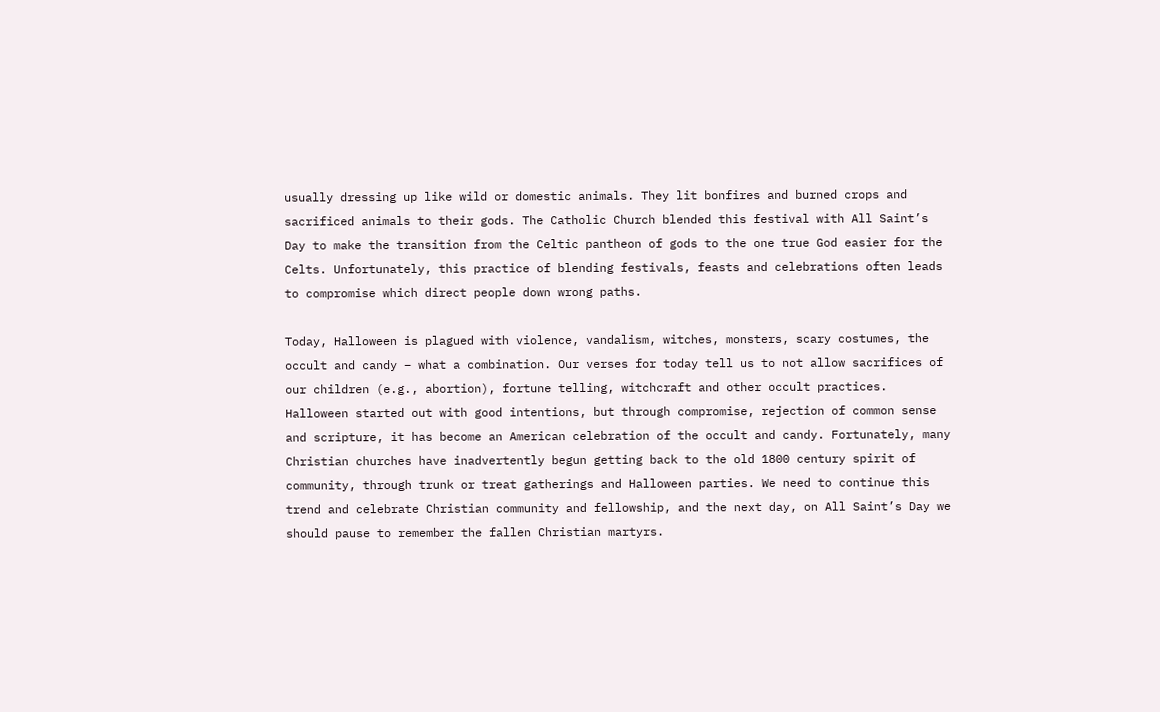usually dressing up like wild or domestic animals. They lit bonfires and burned crops and sacrificed animals to their gods. The Catholic Church blended this festival with All Saint’s Day to make the transition from the Celtic pantheon of gods to the one true God easier for the Celts. Unfortunately, this practice of blending festivals, feasts and celebrations often leads to compromise which direct people down wrong paths.

Today, Halloween is plagued with violence, vandalism, witches, monsters, scary costumes, the occult and candy – what a combination. Our verses for today tell us to not allow sacrifices of our children (e.g., abortion), fortune telling, witchcraft and other occult practices. Halloween started out with good intentions, but through compromise, rejection of common sense and scripture, it has become an American celebration of the occult and candy. Fortunately, many Christian churches have inadvertently begun getting back to the old 1800 century spirit of community, through trunk or treat gatherings and Halloween parties. We need to continue this trend and celebrate Christian community and fellowship, and the next day, on All Saint’s Day we should pause to remember the fallen Christian martyrs.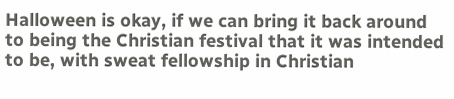Halloween is okay, if we can bring it back around to being the Christian festival that it was intended to be, with sweat fellowship in Christian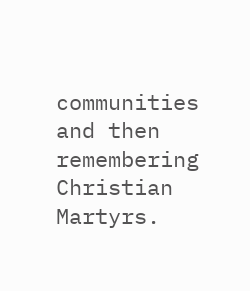communities and then remembering Christian Martyrs.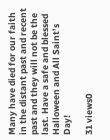Many have died for our faith in the distant past and recent past and they will not be the last. Have a safe and blessed Halloween and All Saint’s Day!

31 views0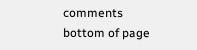comments
bottom of page